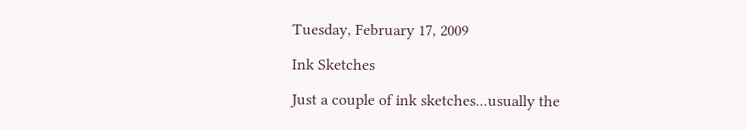Tuesday, February 17, 2009

Ink Sketches

Just a couple of ink sketches...usually the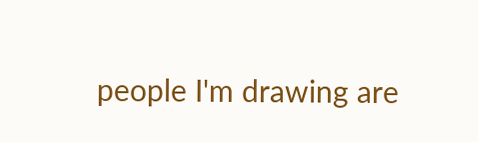people I'm drawing are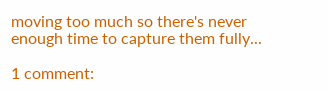moving too much so there's never enough time to capture them fully...

1 comment: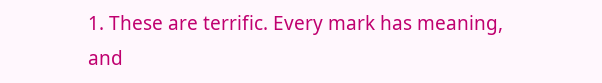1. These are terrific. Every mark has meaning, and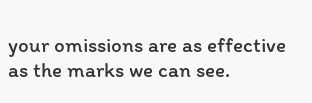your omissions are as effective as the marks we can see.